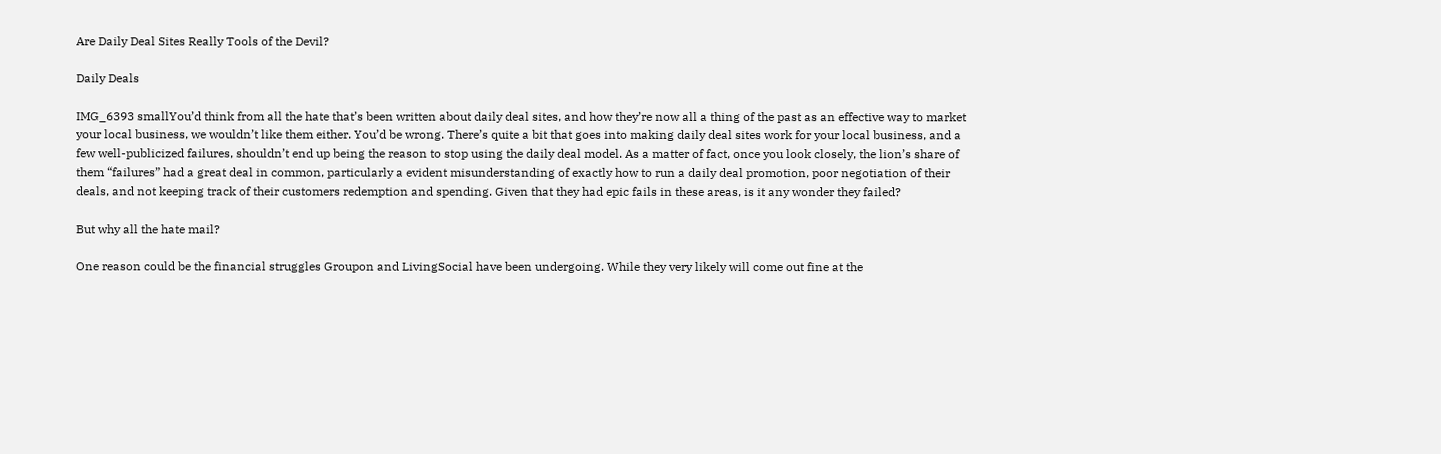Are Daily Deal Sites Really Tools of the Devil?

Daily Deals

IMG_6393 smallYou’d think from all the hate that’s been written about daily deal sites, and how they’re now all a thing of the past as an effective way to market your local business, we wouldn’t like them either. You’d be wrong. There’s quite a bit that goes into making daily deal sites work for your local business, and a few well-publicized failures, shouldn’t end up being the reason to stop using the daily deal model. As a matter of fact, once you look closely, the lion’s share of them “failures” had a great deal in common, particularly a evident misunderstanding of exactly how to run a daily deal promotion, poor negotiation of their deals, and not keeping track of their customers redemption and spending. Given that they had epic fails in these areas, is it any wonder they failed?

But why all the hate mail?

One reason could be the financial struggles Groupon and LivingSocial have been undergoing. While they very likely will come out fine at the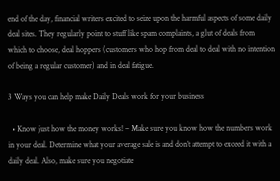end of the day, financial writers excited to seize upon the harmful aspects of some daily deal sites. They regularly point to stuff like spam complaints, a glut of deals from which to choose, deal hoppers (customers who hop from deal to deal with no intention of being a regular customer) and in deal fatigue.

3 Ways you can help make Daily Deals work for your business

  • Know just how the money works! – Make sure you know how the numbers work in your deal. Determine what your average sale is and don’t attempt to exceed it with a daily deal. Also, make sure you negotiate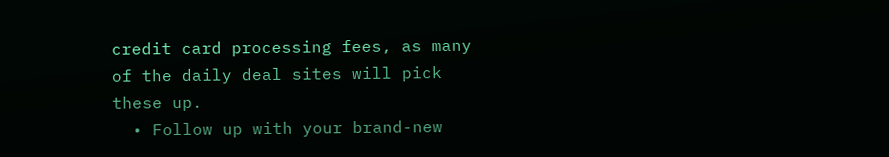credit card processing fees, as many of the daily deal sites will pick these up.
  • Follow up with your brand-new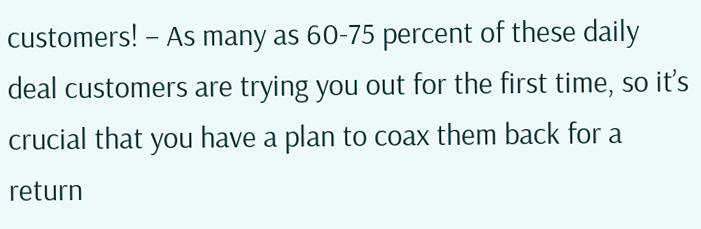customers! – As many as 60-75 percent of these daily deal customers are trying you out for the first time, so it’s crucial that you have a plan to coax them back for a return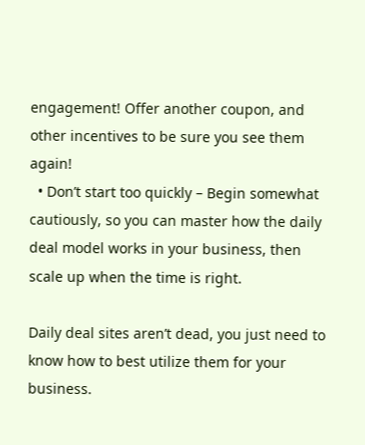engagement! Offer another coupon, and other incentives to be sure you see them again!
  • Don’t start too quickly – Begin somewhat cautiously, so you can master how the daily deal model works in your business, then scale up when the time is right.

Daily deal sites aren’t dead, you just need to know how to best utilize them for your business.